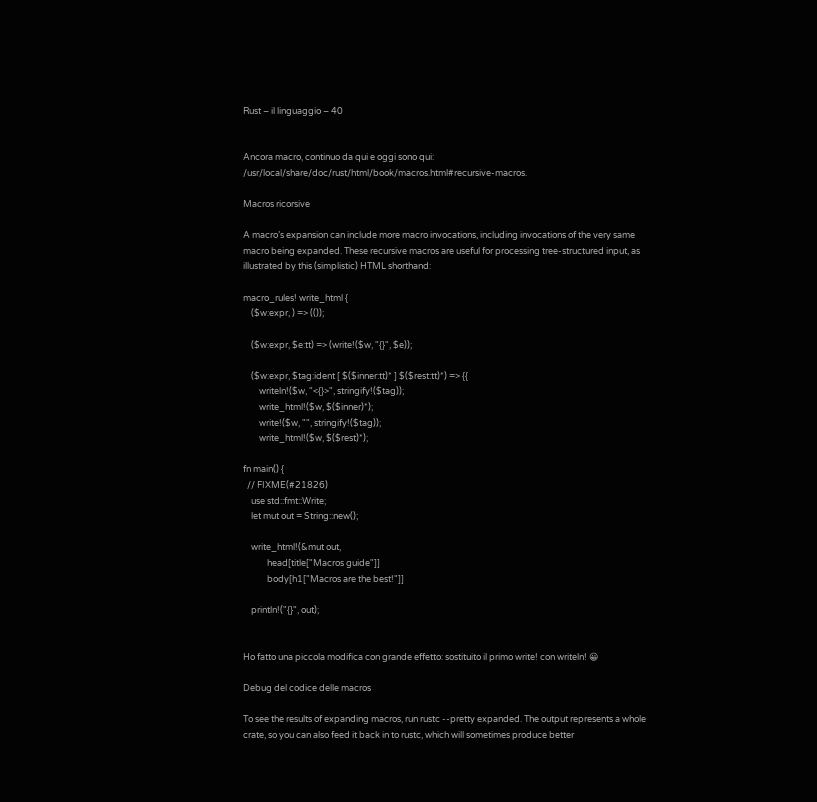Rust – il linguaggio – 40


Ancora macro, continuo da qui e oggi sono qui: /usr/local/share/doc/rust/html/book/macros.html#recursive-macros.

Macros ricorsive

A macro’s expansion can include more macro invocations, including invocations of the very same macro being expanded. These recursive macros are useful for processing tree-structured input, as illustrated by this (simplistic) HTML shorthand:

macro_rules! write_html {
    ($w:expr, ) => (());

    ($w:expr, $e:tt) => (write!($w, "{}", $e));

    ($w:expr, $tag:ident [ $($inner:tt)* ] $($rest:tt)*) => {{
        writeln!($w, "<{}>", stringify!($tag));
        write_html!($w, $($inner)*);
        write!($w, "", stringify!($tag));
        write_html!($w, $($rest)*);

fn main() {
  // FIXME(#21826)
    use std::fmt::Write;
    let mut out = String::new();

    write_html!(&mut out,
            head[title["Macros guide"]]
            body[h1["Macros are the best!"]]

    println!("{}", out);


Ho fatto una piccola modifica con grande effetto: sostituito il primo write! con writeln! 😀

Debug del codice delle macros

To see the results of expanding macros, run rustc --pretty expanded. The output represents a whole crate, so you can also feed it back in to rustc, which will sometimes produce better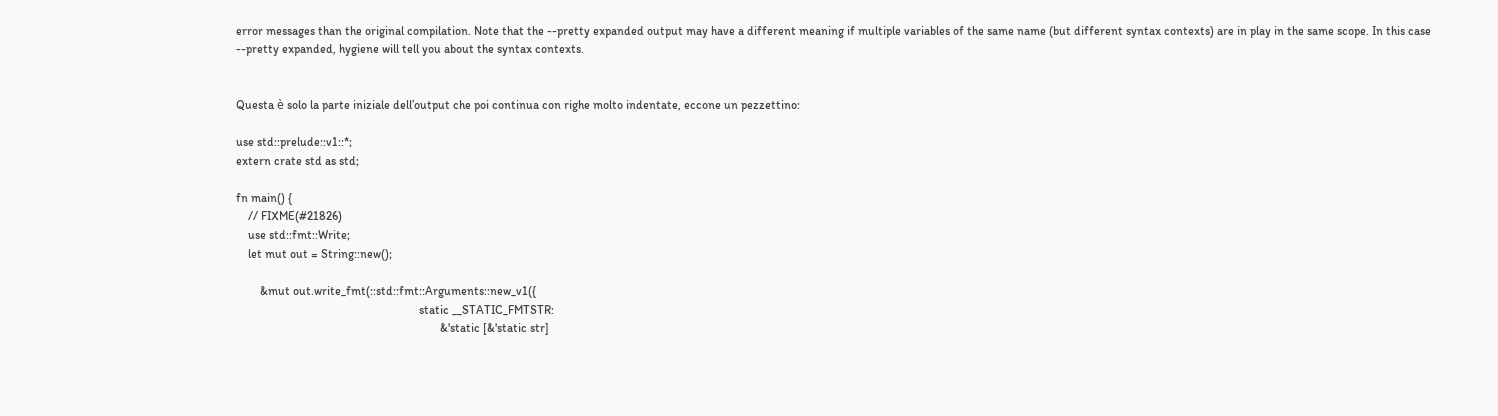error messages than the original compilation. Note that the --pretty expanded output may have a different meaning if multiple variables of the same name (but different syntax contexts) are in play in the same scope. In this case --pretty expanded, hygiene will tell you about the syntax contexts.


Questa è solo la parte iniziale dell’output che poi continua con righe molto indentate, eccone un pezzettino:

use std::prelude::v1::*;
extern crate std as std;

fn main() {
    // FIXME(#21826)
    use std::fmt::Write;
    let mut out = String::new();

        &mut out.write_fmt(::std::fmt::Arguments::new_v1({
                                                             static __STATIC_FMTSTR:
                                                                    &'static [&'static str]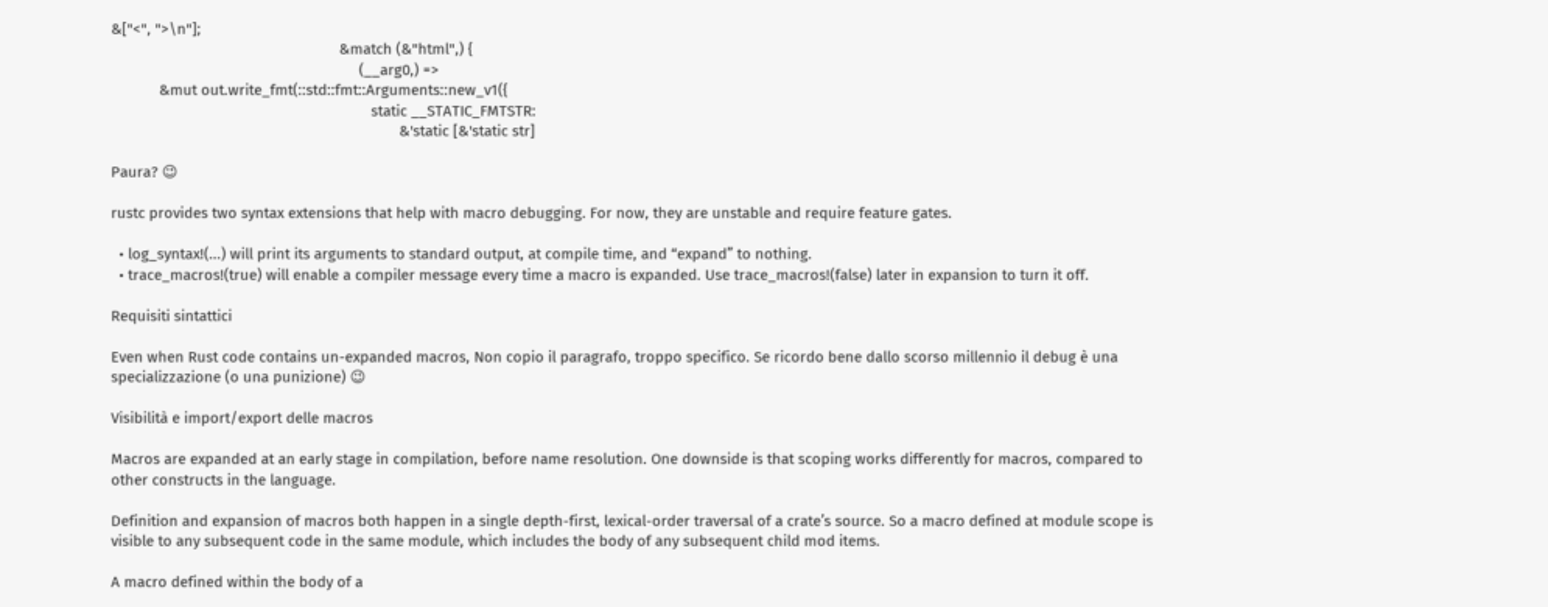&["<", ">\n"];
                                                         &match (&"html",) {
                                                              (__arg0,) =>
            &mut out.write_fmt(::std::fmt::Arguments::new_v1({
                                                                 static __STATIC_FMTSTR:
                                                                        &'static [&'static str]

Paura? 😉

rustc provides two syntax extensions that help with macro debugging. For now, they are unstable and require feature gates.

  • log_syntax!(...) will print its arguments to standard output, at compile time, and “expand” to nothing.
  • trace_macros!(true) will enable a compiler message every time a macro is expanded. Use trace_macros!(false) later in expansion to turn it off.

Requisiti sintattici

Even when Rust code contains un-expanded macros, Non copio il paragrafo, troppo specifico. Se ricordo bene dallo scorso millennio il debug è una specializzazione (o una punizione) 😉

Visibilità e import/export delle macros

Macros are expanded at an early stage in compilation, before name resolution. One downside is that scoping works differently for macros, compared to other constructs in the language.

Definition and expansion of macros both happen in a single depth-first, lexical-order traversal of a crate’s source. So a macro defined at module scope is visible to any subsequent code in the same module, which includes the body of any subsequent child mod items.

A macro defined within the body of a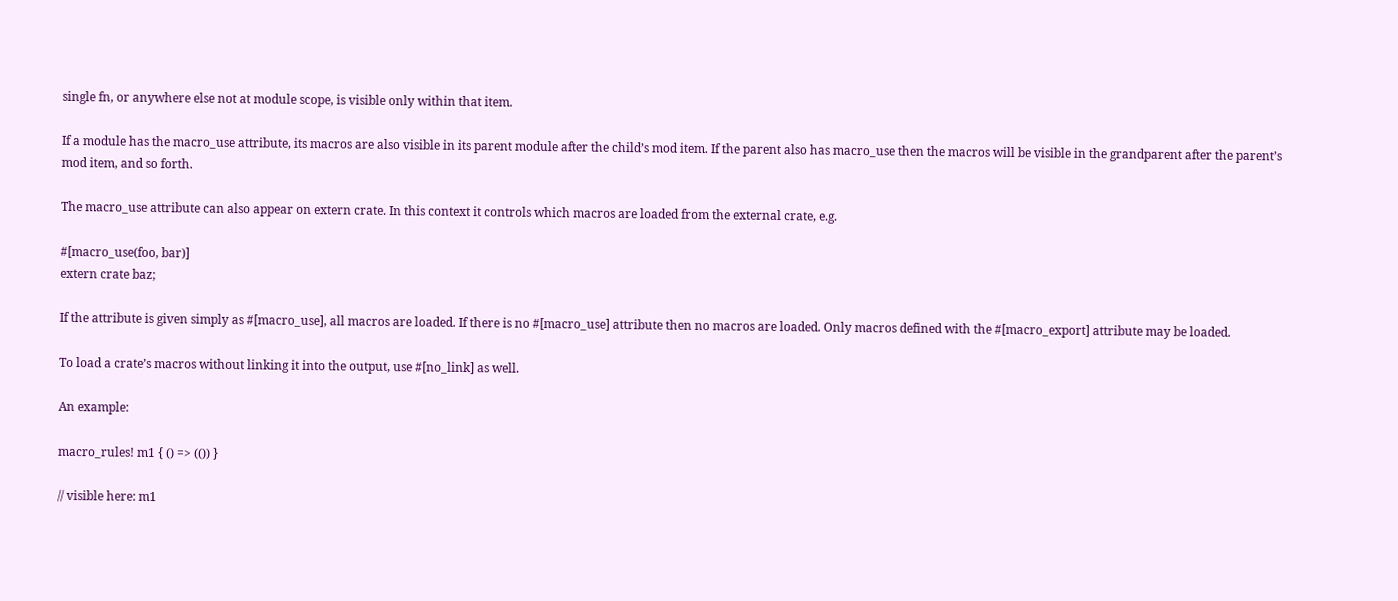single fn, or anywhere else not at module scope, is visible only within that item.

If a module has the macro_use attribute, its macros are also visible in its parent module after the child’s mod item. If the parent also has macro_use then the macros will be visible in the grandparent after the parent’s mod item, and so forth.

The macro_use attribute can also appear on extern crate. In this context it controls which macros are loaded from the external crate, e.g.

#[macro_use(foo, bar)]
extern crate baz;

If the attribute is given simply as #[macro_use], all macros are loaded. If there is no #[macro_use] attribute then no macros are loaded. Only macros defined with the #[macro_export] attribute may be loaded.

To load a crate’s macros without linking it into the output, use #[no_link] as well.

An example:

macro_rules! m1 { () => (()) }

// visible here: m1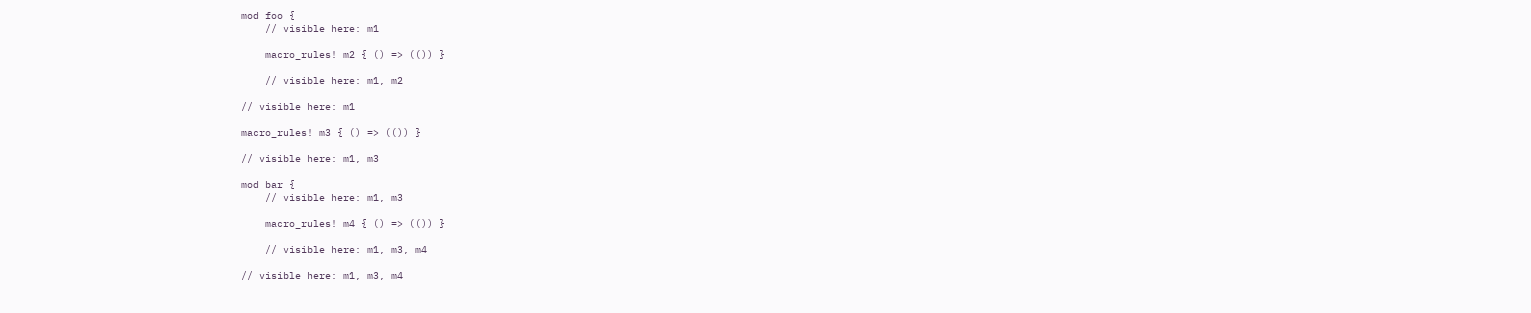mod foo {
    // visible here: m1

    macro_rules! m2 { () => (()) }

    // visible here: m1, m2

// visible here: m1

macro_rules! m3 { () => (()) }

// visible here: m1, m3

mod bar {
    // visible here: m1, m3

    macro_rules! m4 { () => (()) }

    // visible here: m1, m3, m4

// visible here: m1, m3, m4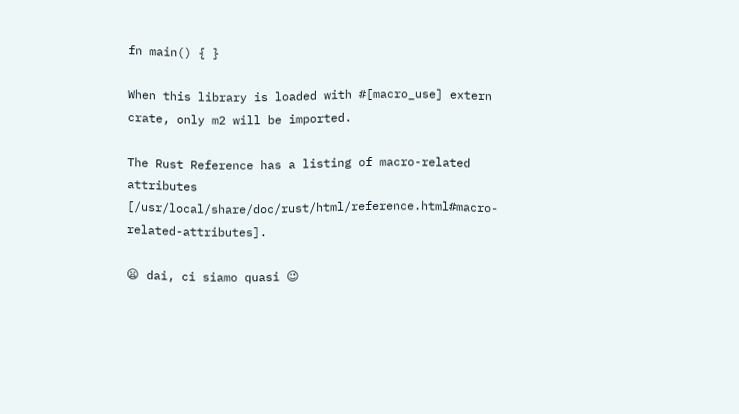fn main() { }

When this library is loaded with #[macro_use] extern crate, only m2 will be imported.

The Rust Reference has a listing of macro-related attributes [/usr/local/share/doc/rust/html/reference.html#macro-related-attributes].

😦 dai, ci siamo quasi 😉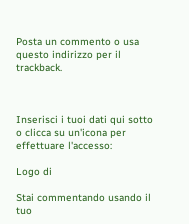Posta un commento o usa questo indirizzo per il trackback.



Inserisci i tuoi dati qui sotto o clicca su un'icona per effettuare l'accesso:

Logo di

Stai commentando usando il tuo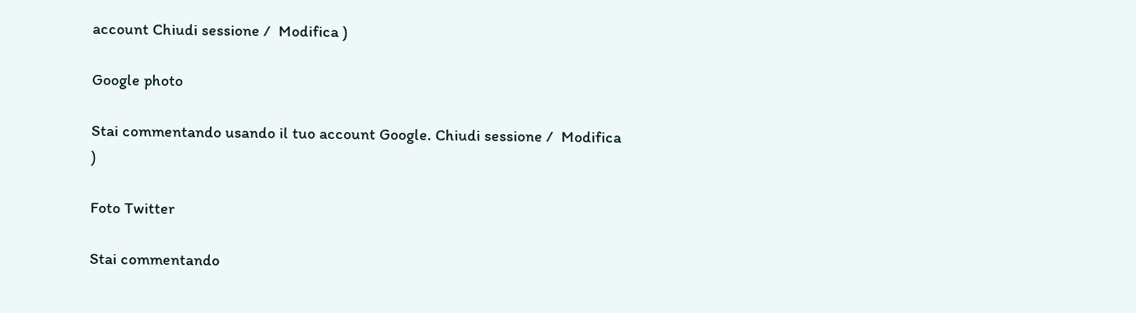account Chiudi sessione /  Modifica )

Google photo

Stai commentando usando il tuo account Google. Chiudi sessione /  Modifica )

Foto Twitter

Stai commentando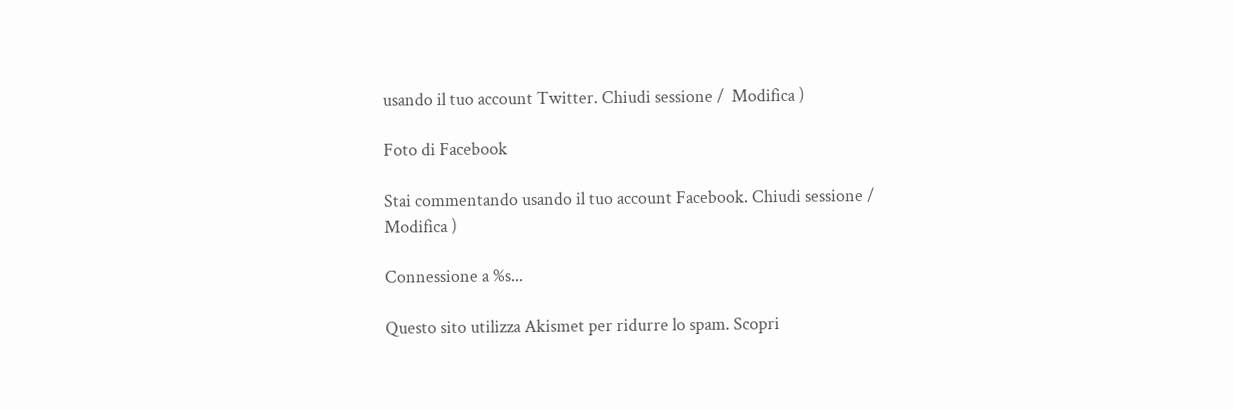usando il tuo account Twitter. Chiudi sessione /  Modifica )

Foto di Facebook

Stai commentando usando il tuo account Facebook. Chiudi sessione /  Modifica )

Connessione a %s...

Questo sito utilizza Akismet per ridurre lo spam. Scopri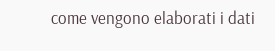come vengono elaborati i dati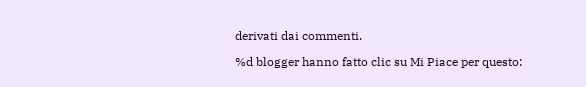derivati dai commenti.

%d blogger hanno fatto clic su Mi Piace per questo: